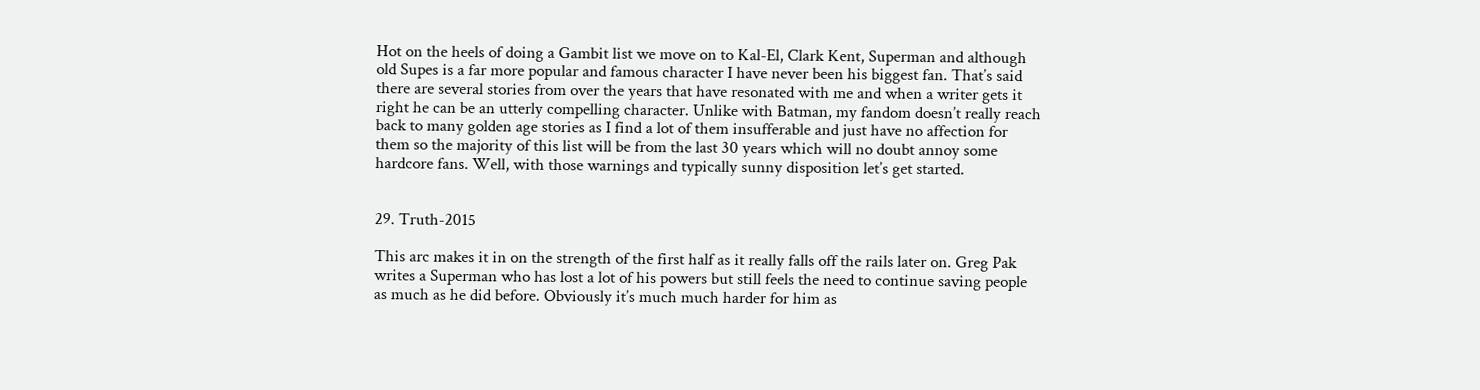Hot on the heels of doing a Gambit list we move on to Kal-El, Clark Kent, Superman and although old Supes is a far more popular and famous character I have never been his biggest fan. That’s said there are several stories from over the years that have resonated with me and when a writer gets it right he can be an utterly compelling character. Unlike with Batman, my fandom doesn’t really reach back to many golden age stories as I find a lot of them insufferable and just have no affection for them so the majority of this list will be from the last 30 years which will no doubt annoy some hardcore fans. Well, with those warnings and typically sunny disposition let’s get started.


29. Truth-2015

This arc makes it in on the strength of the first half as it really falls off the rails later on. Greg Pak writes a Superman who has lost a lot of his powers but still feels the need to continue saving people as much as he did before. Obviously it’s much much harder for him as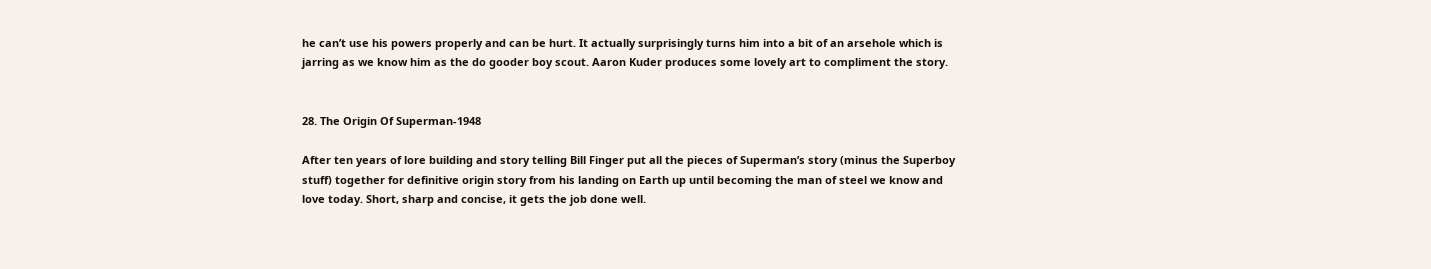he can’t use his powers properly and can be hurt. It actually surprisingly turns him into a bit of an arsehole which is jarring as we know him as the do gooder boy scout. Aaron Kuder produces some lovely art to compliment the story.


28. The Origin Of Superman-1948

After ten years of lore building and story telling Bill Finger put all the pieces of Superman’s story (minus the Superboy stuff) together for definitive origin story from his landing on Earth up until becoming the man of steel we know and love today. Short, sharp and concise, it gets the job done well.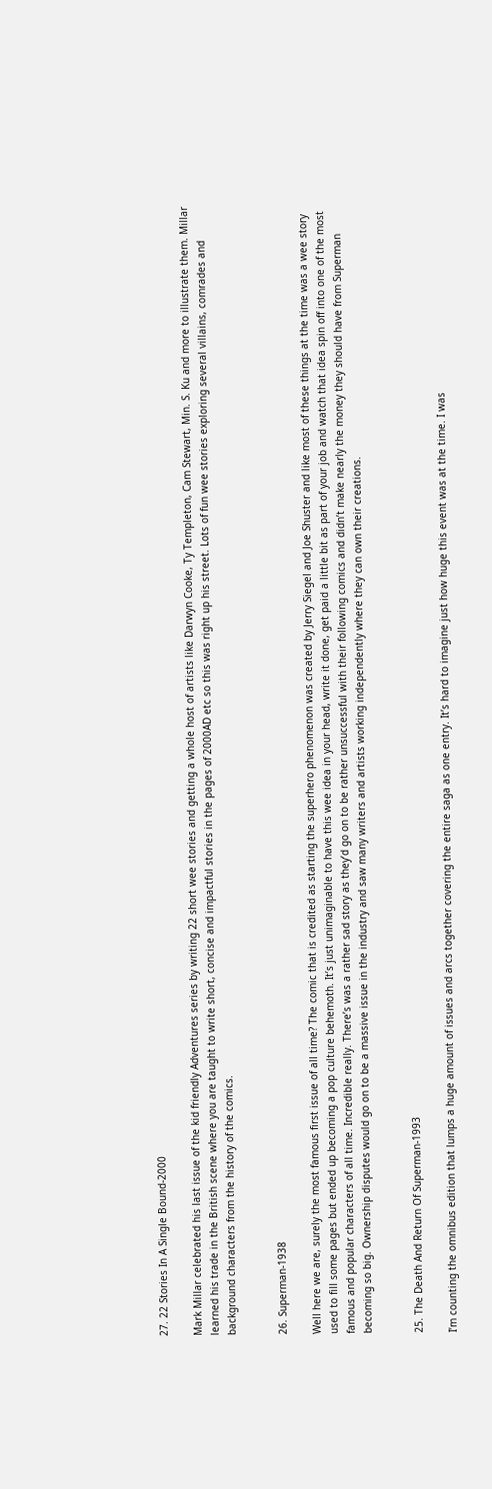27. 22 Stories In A Single Bound-2000

Mark Millar celebrated his last issue of the kid friendly Adventures series by writing 22 short wee stories and getting a whole host of artists like Darwyn Cooke, Ty Templeton, Cam Stewart, Min. S. Ku and more to illustrate them. Millar learned his trade in the British scene where you are taught to write short, concise and impactful stories in the pages of 2000AD etc so this was right up his street. Lots of fun wee stories exploring several villains, comrades and background characters from the history of the comics.


26. Superman-1938

Well here we are, surely the most famous first issue of all time? The comic that is credited as starting the superhero phenomenon was created by Jerry Siegel and Joe Shuster and like most of these things at the time was a wee story used to fill some pages but ended up becoming a pop culture behemoth. It’s just unimaginable to have this wee idea in your head, write it done, get paid a little bit as part of your job and watch that idea spin off into one of the most famous and popular characters of all time. Incredible really. There’s was a rather sad story as they’d go on to be rather unsuccessful with their following comics and didn’t make nearly the money they should have from Superman becoming so big. Ownership disputes would go on to be a massive issue in the industry and saw many writers and artists working independently where they can own their creations.


25. The Death And Return Of Superman-1993

I’m counting the omnibus edition that lumps a huge amount of issues and arcs together covering the entire saga as one entry. It’s hard to imagine just how huge this event was at the time. I was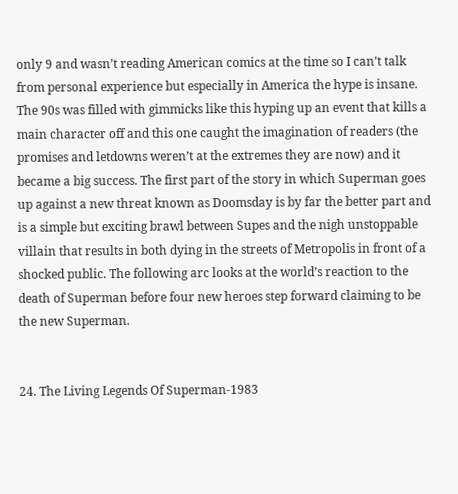only 9 and wasn’t reading American comics at the time so I can’t talk from personal experience but especially in America the hype is insane. The 90s was filled with gimmicks like this hyping up an event that kills a main character off and this one caught the imagination of readers (the promises and letdowns weren’t at the extremes they are now) and it became a big success. The first part of the story in which Superman goes up against a new threat known as Doomsday is by far the better part and is a simple but exciting brawl between Supes and the nigh unstoppable villain that results in both dying in the streets of Metropolis in front of a shocked public. The following arc looks at the world’s reaction to the death of Superman before four new heroes step forward claiming to be the new Superman.


24. The Living Legends Of Superman-1983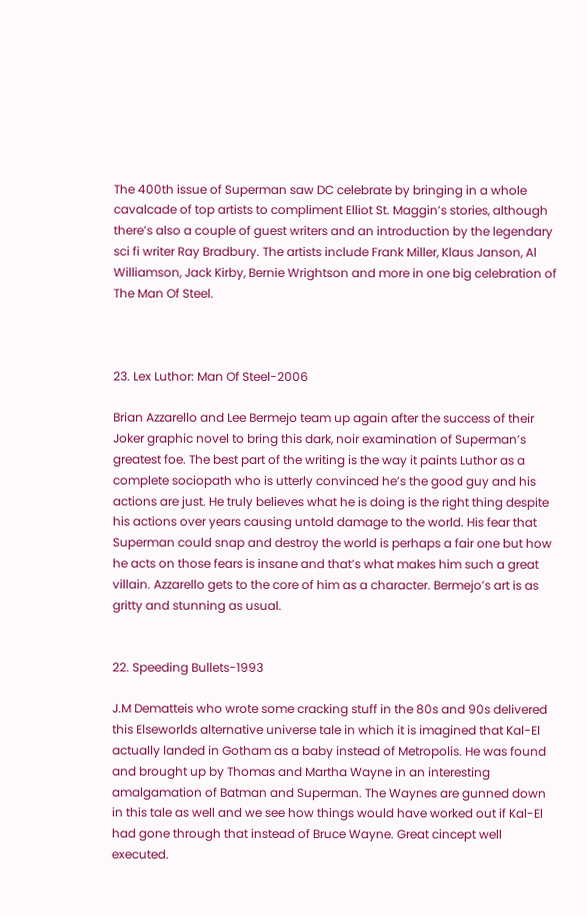The 400th issue of Superman saw DC celebrate by bringing in a whole cavalcade of top artists to compliment Elliot St. Maggin’s stories, although there’s also a couple of guest writers and an introduction by the legendary sci fi writer Ray Bradbury. The artists include Frank Miller, Klaus Janson, Al Williamson, Jack Kirby, Bernie Wrightson and more in one big celebration of The Man Of Steel.



23. Lex Luthor: Man Of Steel-2006

Brian Azzarello and Lee Bermejo team up again after the success of their Joker graphic novel to bring this dark, noir examination of Superman’s greatest foe. The best part of the writing is the way it paints Luthor as a complete sociopath who is utterly convinced he’s the good guy and his actions are just. He truly believes what he is doing is the right thing despite his actions over years causing untold damage to the world. His fear that Superman could snap and destroy the world is perhaps a fair one but how he acts on those fears is insane and that’s what makes him such a great villain. Azzarello gets to the core of him as a character. Bermejo’s art is as gritty and stunning as usual.


22. Speeding Bullets-1993

J.M Dematteis who wrote some cracking stuff in the 80s and 90s delivered this Elseworlds alternative universe tale in which it is imagined that Kal-El actually landed in Gotham as a baby instead of Metropolis. He was found and brought up by Thomas and Martha Wayne in an interesting amalgamation of Batman and Superman. The Waynes are gunned down in this tale as well and we see how things would have worked out if Kal-El had gone through that instead of Bruce Wayne. Great cincept well executed.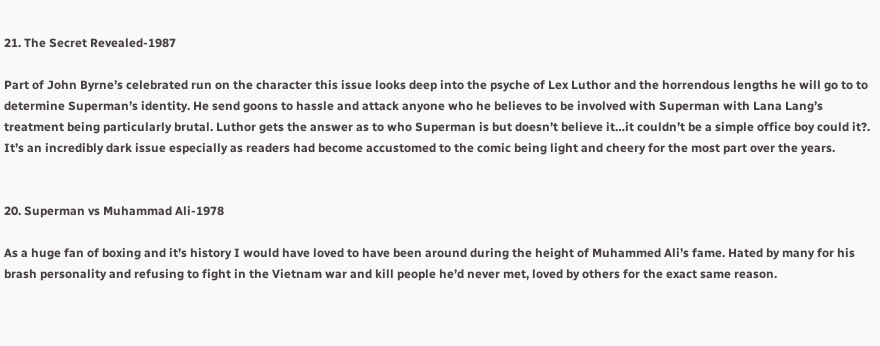21. The Secret Revealed-1987

Part of John Byrne’s celebrated run on the character this issue looks deep into the psyche of Lex Luthor and the horrendous lengths he will go to to determine Superman’s identity. He send goons to hassle and attack anyone who he believes to be involved with Superman with Lana Lang’s treatment being particularly brutal. Luthor gets the answer as to who Superman is but doesn’t believe it…it couldn’t be a simple office boy could it?. It’s an incredibly dark issue especially as readers had become accustomed to the comic being light and cheery for the most part over the years.


20. Superman vs Muhammad Ali-1978

As a huge fan of boxing and it’s history I would have loved to have been around during the height of Muhammed Ali’s fame. Hated by many for his brash personality and refusing to fight in the Vietnam war and kill people he’d never met, loved by others for the exact same reason.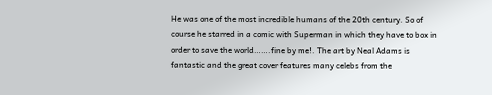He was one of the most incredible humans of the 20th century. So of course he starred in a comic with Superman in which they have to box in order to save the world…….fine by me!. The art by Neal Adams is fantastic and the great cover features many celebs from the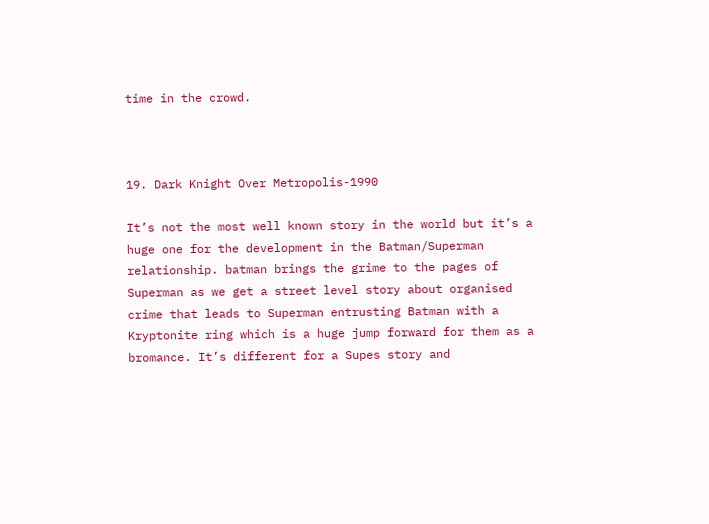time in the crowd.



19. Dark Knight Over Metropolis-1990

It’s not the most well known story in the world but it’s a huge one for the development in the Batman/Superman relationship. batman brings the grime to the pages of Superman as we get a street level story about organised crime that leads to Superman entrusting Batman with a Kryptonite ring which is a huge jump forward for them as a bromance. It’s different for a Supes story and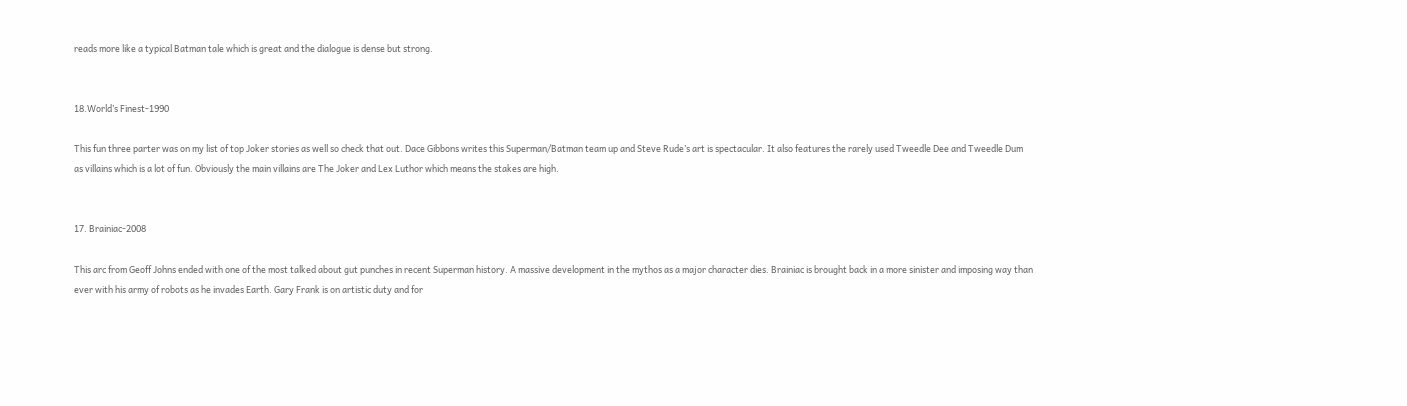reads more like a typical Batman tale which is great and the dialogue is dense but strong.


18.World’s Finest-1990

This fun three parter was on my list of top Joker stories as well so check that out. Dace Gibbons writes this Superman/Batman team up and Steve Rude’s art is spectacular. It also features the rarely used Tweedle Dee and Tweedle Dum as villains which is a lot of fun. Obviously the main villains are The Joker and Lex Luthor which means the stakes are high.


17. Brainiac-2008

This arc from Geoff Johns ended with one of the most talked about gut punches in recent Superman history. A massive development in the mythos as a major character dies. Brainiac is brought back in a more sinister and imposing way than ever with his army of robots as he invades Earth. Gary Frank is on artistic duty and for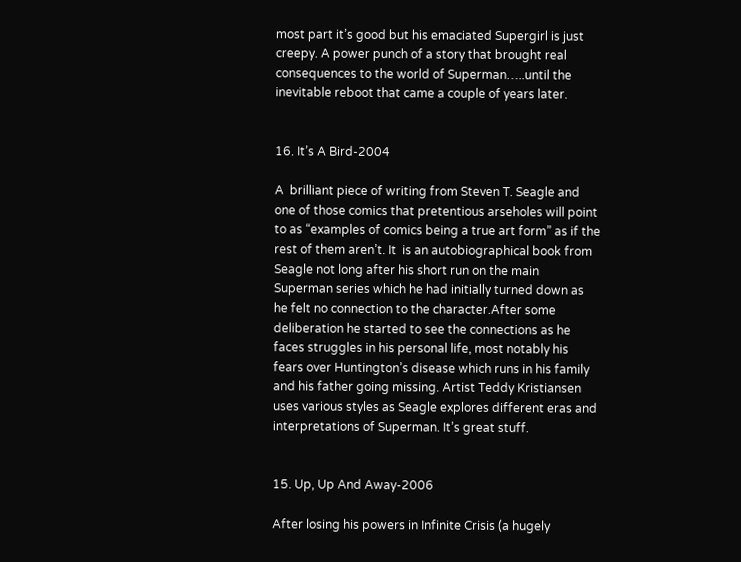most part it’s good but his emaciated Supergirl is just creepy. A power punch of a story that brought real consequences to the world of Superman…..until the inevitable reboot that came a couple of years later.


16. It’s A Bird-2004

A  brilliant piece of writing from Steven T. Seagle and one of those comics that pretentious arseholes will point to as “examples of comics being a true art form” as if the rest of them aren’t. It  is an autobiographical book from Seagle not long after his short run on the main Superman series which he had initially turned down as he felt no connection to the character.After some deliberation he started to see the connections as he faces struggles in his personal life, most notably his fears over Huntington’s disease which runs in his family and his father going missing. Artist Teddy Kristiansen uses various styles as Seagle explores different eras and interpretations of Superman. It’s great stuff.


15. Up, Up And Away-2006

After losing his powers in Infinite Crisis (a hugely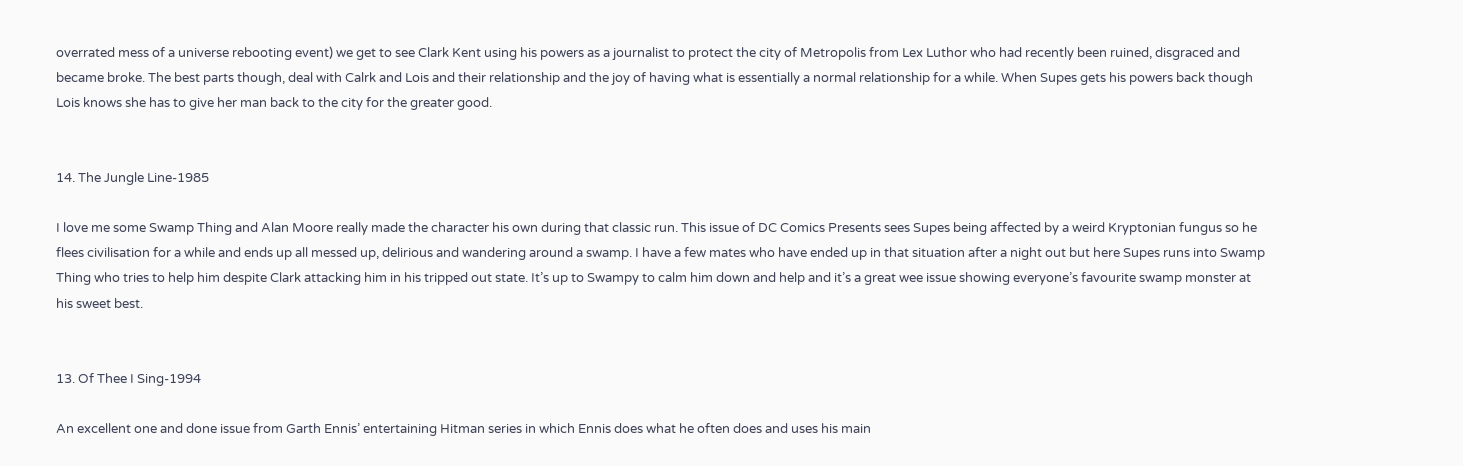overrated mess of a universe rebooting event) we get to see Clark Kent using his powers as a journalist to protect the city of Metropolis from Lex Luthor who had recently been ruined, disgraced and became broke. The best parts though, deal with Calrk and Lois and their relationship and the joy of having what is essentially a normal relationship for a while. When Supes gets his powers back though Lois knows she has to give her man back to the city for the greater good.


14. The Jungle Line-1985

I love me some Swamp Thing and Alan Moore really made the character his own during that classic run. This issue of DC Comics Presents sees Supes being affected by a weird Kryptonian fungus so he flees civilisation for a while and ends up all messed up, delirious and wandering around a swamp. I have a few mates who have ended up in that situation after a night out but here Supes runs into Swamp Thing who tries to help him despite Clark attacking him in his tripped out state. It’s up to Swampy to calm him down and help and it’s a great wee issue showing everyone’s favourite swamp monster at his sweet best.


13. Of Thee I Sing-1994

An excellent one and done issue from Garth Ennis’ entertaining Hitman series in which Ennis does what he often does and uses his main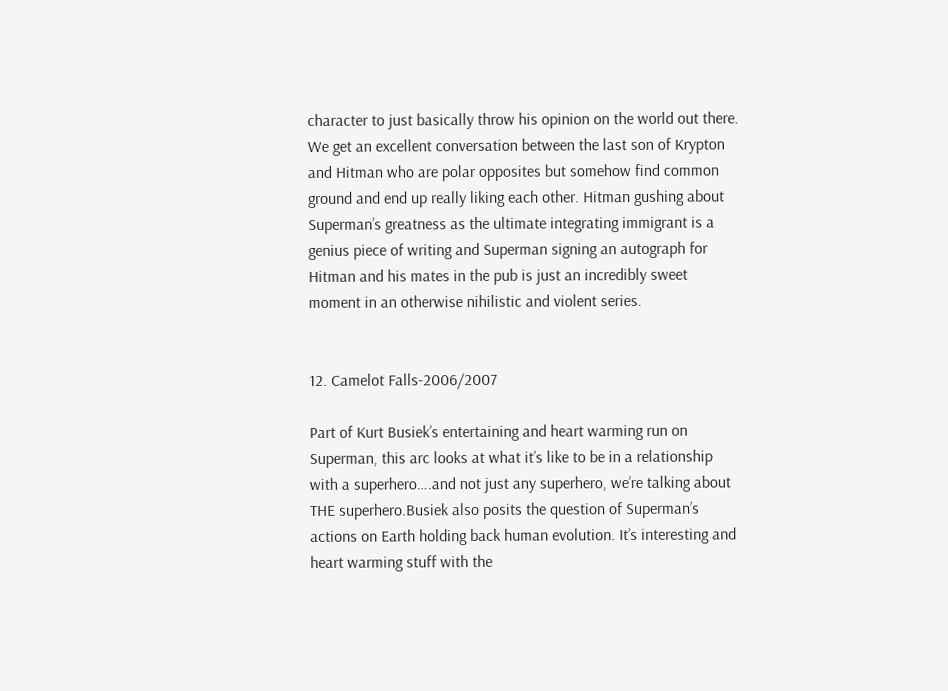character to just basically throw his opinion on the world out there. We get an excellent conversation between the last son of Krypton and Hitman who are polar opposites but somehow find common ground and end up really liking each other. Hitman gushing about Superman’s greatness as the ultimate integrating immigrant is a genius piece of writing and Superman signing an autograph for Hitman and his mates in the pub is just an incredibly sweet moment in an otherwise nihilistic and violent series.


12. Camelot Falls-2006/2007

Part of Kurt Busiek’s entertaining and heart warming run on Superman, this arc looks at what it’s like to be in a relationship with a superhero….and not just any superhero, we’re talking about THE superhero.Busiek also posits the question of Superman’s actions on Earth holding back human evolution. It’s interesting and heart warming stuff with the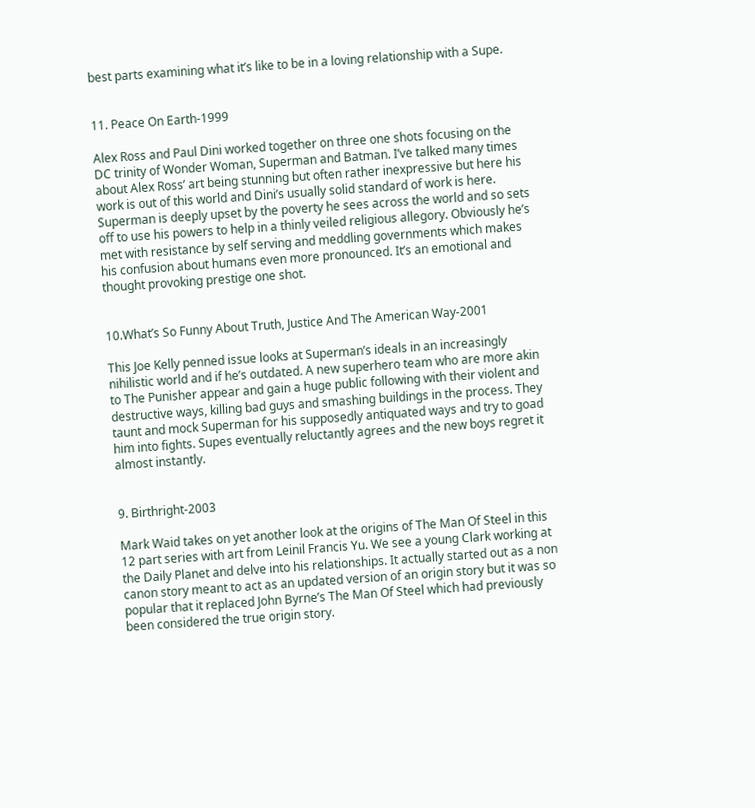best parts examining what it’s like to be in a loving relationship with a Supe.


11. Peace On Earth-1999

Alex Ross and Paul Dini worked together on three one shots focusing on the DC trinity of Wonder Woman, Superman and Batman. I’ve talked many times about Alex Ross’ art being stunning but often rather inexpressive but here his work is out of this world and Dini’s usually solid standard of work is here. Superman is deeply upset by the poverty he sees across the world and so sets off to use his powers to help in a thinly veiled religious allegory. Obviously he’s met with resistance by self serving and meddling governments which makes his confusion about humans even more pronounced. It’s an emotional and thought provoking prestige one shot.


10.What’s So Funny About Truth, Justice And The American Way-2001

This Joe Kelly penned issue looks at Superman’s ideals in an increasingly nihilistic world and if he’s outdated. A new superhero team who are more akin to The Punisher appear and gain a huge public following with their violent and destructive ways, killing bad guys and smashing buildings in the process. They taunt and mock Superman for his supposedly antiquated ways and try to goad him into fights. Supes eventually reluctantly agrees and the new boys regret it almost instantly.


9. Birthright-2003

Mark Waid takes on yet another look at the origins of The Man Of Steel in this 12 part series with art from Leinil Francis Yu. We see a young Clark working at the Daily Planet and delve into his relationships. It actually started out as a non canon story meant to act as an updated version of an origin story but it was so popular that it replaced John Byrne’s The Man Of Steel which had previously been considered the true origin story.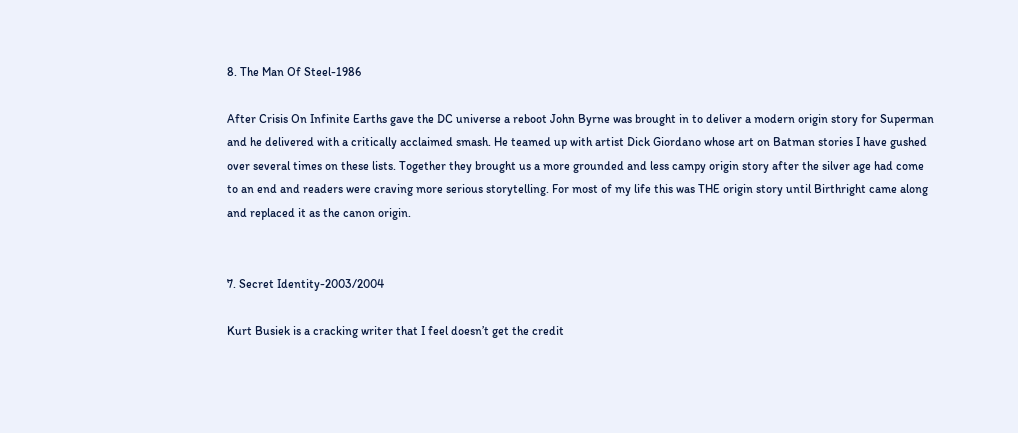8. The Man Of Steel-1986

After Crisis On Infinite Earths gave the DC universe a reboot John Byrne was brought in to deliver a modern origin story for Superman and he delivered with a critically acclaimed smash. He teamed up with artist Dick Giordano whose art on Batman stories I have gushed over several times on these lists. Together they brought us a more grounded and less campy origin story after the silver age had come to an end and readers were craving more serious storytelling. For most of my life this was THE origin story until Birthright came along and replaced it as the canon origin.


7. Secret Identity-2003/2004

Kurt Busiek is a cracking writer that I feel doesn’t get the credit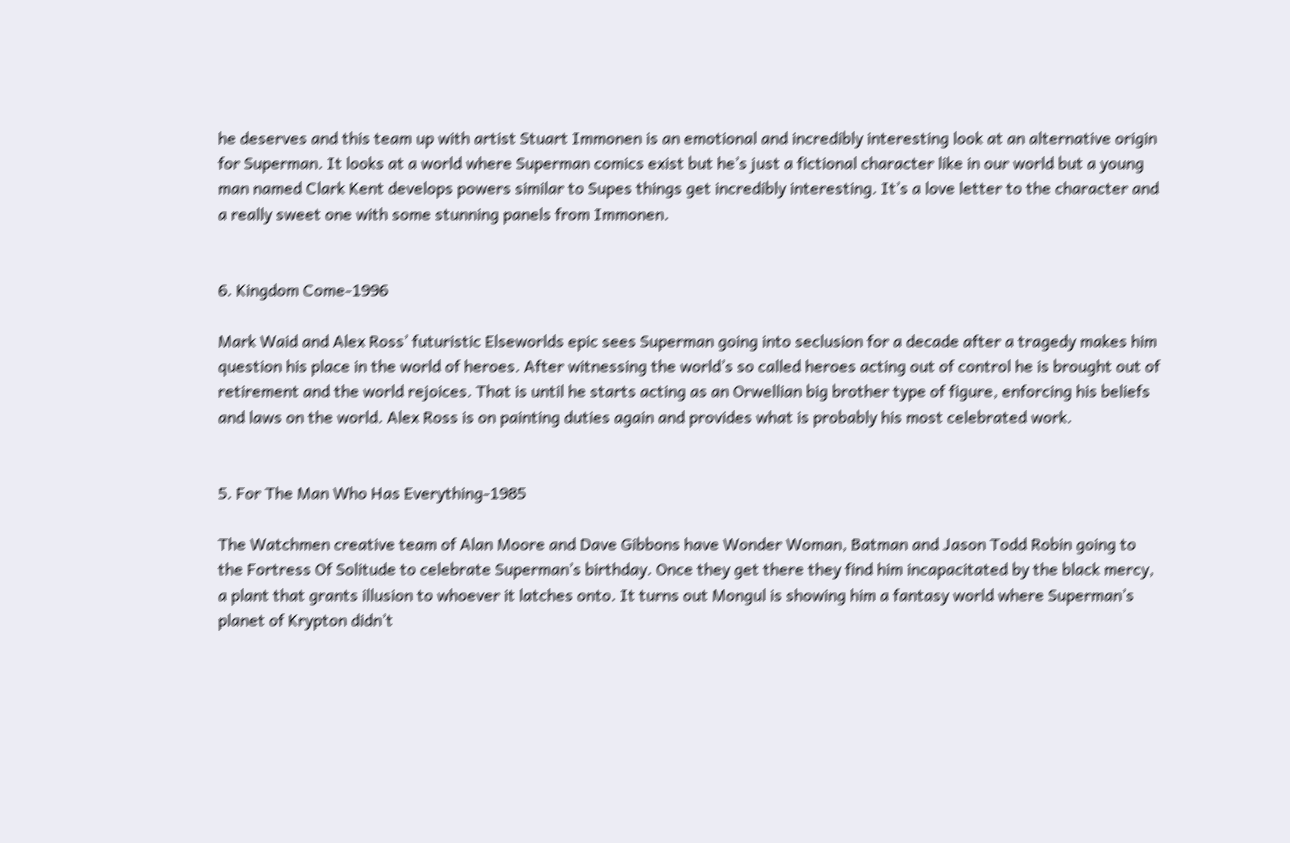he deserves and this team up with artist Stuart Immonen is an emotional and incredibly interesting look at an alternative origin for Superman. It looks at a world where Superman comics exist but he’s just a fictional character like in our world but a young man named Clark Kent develops powers similar to Supes things get incredibly interesting. It’s a love letter to the character and a really sweet one with some stunning panels from Immonen.


6. Kingdom Come-1996

Mark Waid and Alex Ross’ futuristic Elseworlds epic sees Superman going into seclusion for a decade after a tragedy makes him question his place in the world of heroes. After witnessing the world’s so called heroes acting out of control he is brought out of retirement and the world rejoices. That is until he starts acting as an Orwellian big brother type of figure, enforcing his beliefs and laws on the world. Alex Ross is on painting duties again and provides what is probably his most celebrated work.


5. For The Man Who Has Everything-1985

The Watchmen creative team of Alan Moore and Dave Gibbons have Wonder Woman, Batman and Jason Todd Robin going to the Fortress Of Solitude to celebrate Superman’s birthday. Once they get there they find him incapacitated by the black mercy, a plant that grants illusion to whoever it latches onto. It turns out Mongul is showing him a fantasy world where Superman’s planet of Krypton didn’t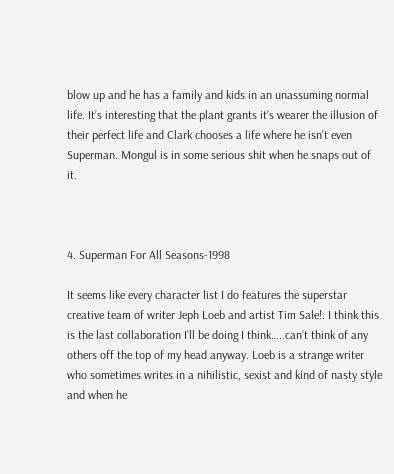blow up and he has a family and kids in an unassuming normal life. It’s interesting that the plant grants it’s wearer the illusion of their perfect life and Clark chooses a life where he isn’t even Superman. Mongul is in some serious shit when he snaps out of it.



4. Superman For All Seasons-1998

It seems like every character list I do features the superstar creative team of writer Jeph Loeb and artist Tim Sale!. I think this is the last collaboration I’ll be doing I think…..can’t think of any others off the top of my head anyway. Loeb is a strange writer who sometimes writes in a nihilistic, sexist and kind of nasty style and when he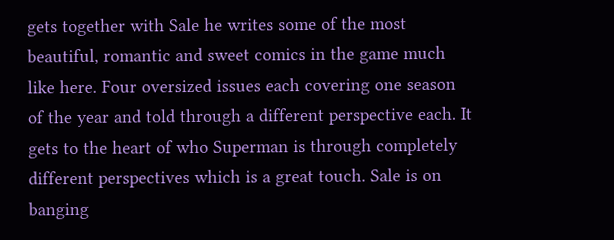gets together with Sale he writes some of the most beautiful, romantic and sweet comics in the game much like here. Four oversized issues each covering one season of the year and told through a different perspective each. It gets to the heart of who Superman is through completely different perspectives which is a great touch. Sale is on banging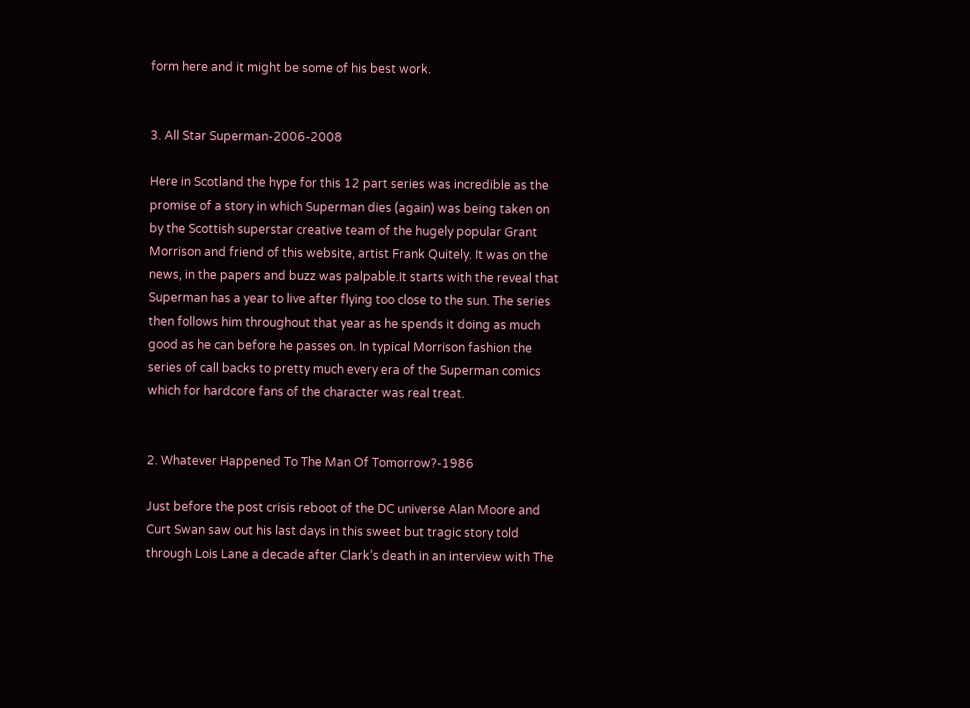form here and it might be some of his best work.


3. All Star Superman-2006-2008

Here in Scotland the hype for this 12 part series was incredible as the promise of a story in which Superman dies (again) was being taken on by the Scottish superstar creative team of the hugely popular Grant Morrison and friend of this website, artist Frank Quitely. It was on the news, in the papers and buzz was palpable.It starts with the reveal that Superman has a year to live after flying too close to the sun. The series then follows him throughout that year as he spends it doing as much good as he can before he passes on. In typical Morrison fashion the series of call backs to pretty much every era of the Superman comics which for hardcore fans of the character was real treat.


2. Whatever Happened To The Man Of Tomorrow?-1986

Just before the post crisis reboot of the DC universe Alan Moore and Curt Swan saw out his last days in this sweet but tragic story told through Lois Lane a decade after Clark’s death in an interview with The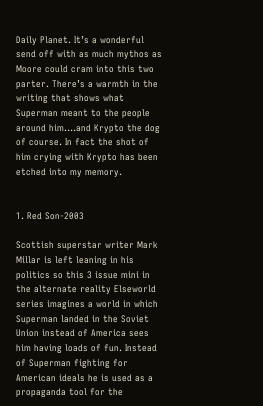Daily Planet. It’s a wonderful send off with as much mythos as Moore could cram into this two parter. There’s a warmth in the writing that shows what Superman meant to the people around him….and Krypto the dog of course. In fact the shot of him crying with Krypto has been etched into my memory.


1. Red Son-2003

Scottish superstar writer Mark Millar is left leaning in his politics so this 3 issue mini in the alternate reality Elseworld series imagines a world in which Superman landed in the Soviet Union instead of America sees him having loads of fun. Instead of Superman fighting for American ideals he is used as a propaganda tool for the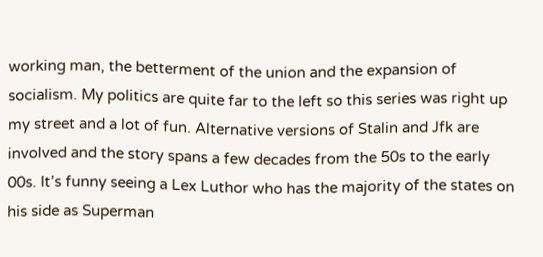working man, the betterment of the union and the expansion of socialism. My politics are quite far to the left so this series was right up my street and a lot of fun. Alternative versions of Stalin and Jfk are involved and the story spans a few decades from the 50s to the early 00s. It’s funny seeing a Lex Luthor who has the majority of the states on his side as Superman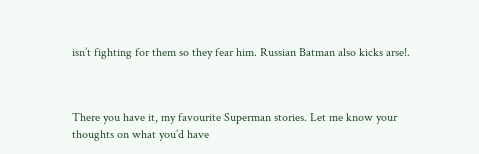isn’t fighting for them so they fear him. Russian Batman also kicks arse!.



There you have it, my favourite Superman stories. Let me know your thoughts on what you’d have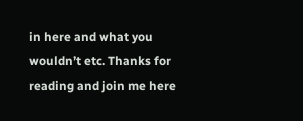in here and what you wouldn’t etc. Thanks for reading and join me here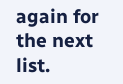again for the next list.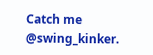Catch me @swing_kinker.